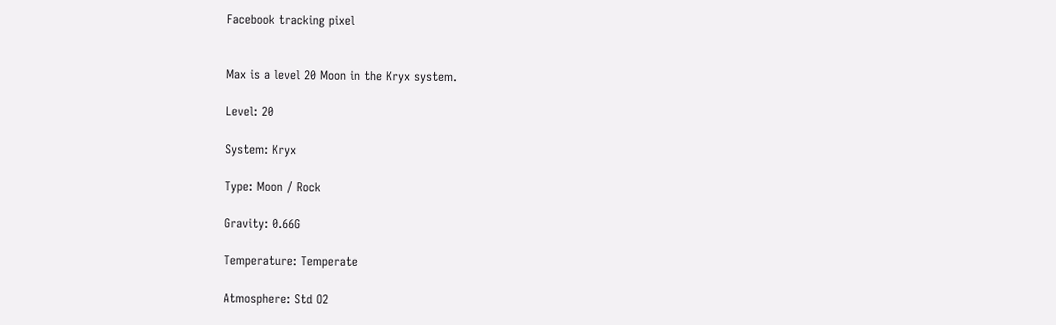Facebook tracking pixel


Max is a level 20 Moon in the Kryx system.

Level: 20

System: Kryx

Type: Moon / Rock

Gravity: 0.66G

Temperature: Temperate

Atmosphere: Std O2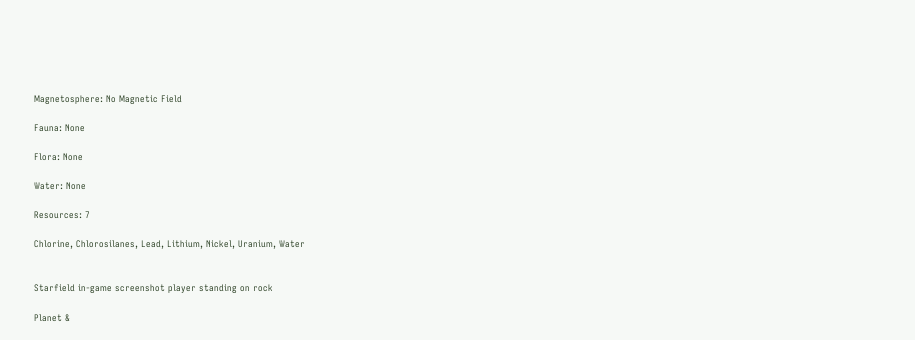Magnetosphere: No Magnetic Field

Fauna: None

Flora: None

Water: None

Resources: 7

Chlorine, Chlorosilanes, Lead, Lithium, Nickel, Uranium, Water


Starfield in-game screenshot player standing on rock

Planet &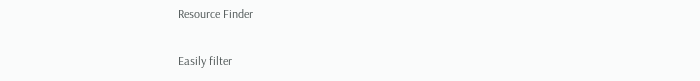Resource Finder

Easily filter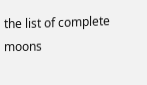the list of complete moons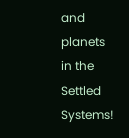and planets in the Settled Systems!